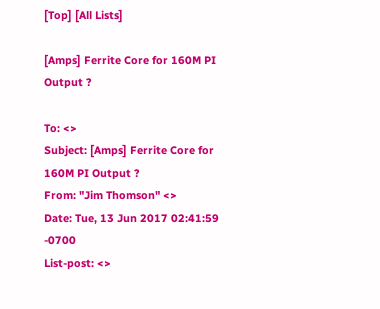[Top] [All Lists]

[Amps] Ferrite Core for 160M PI Output ?

To: <>
Subject: [Amps] Ferrite Core for 160M PI Output ?
From: "Jim Thomson" <>
Date: Tue, 13 Jun 2017 02:41:59 -0700
List-post: <>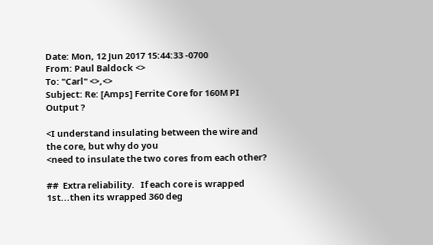Date: Mon, 12 Jun 2017 15:44:33 -0700
From: Paul Baldock <>
To: "Carl" <>,<>
Subject: Re: [Amps] Ferrite Core for 160M PI  Output ?

<I understand insulating between the wire and the core, but why do you
<need to insulate the two cores from each other?

##  Extra reliability.   If each core is wrapped 1st...then its wrapped 360 deg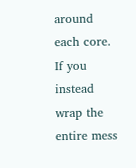around each core.   If you instead  wrap the entire mess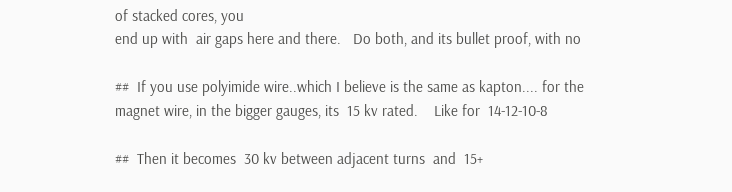of stacked cores, you
end up with  air gaps here and there.   Do both, and its bullet proof, with no

##  If you use polyimide wire..which I believe is the same as kapton.... for the
magnet wire, in the bigger gauges, its  15 kv rated.    Like for  14-12-10-8

##  Then it becomes  30 kv between adjacent turns  and  15+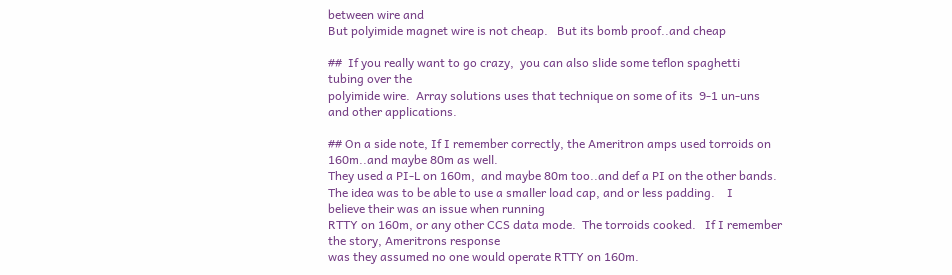between wire and
But polyimide magnet wire is not cheap.   But its bomb proof..and cheap

##  If you really want to go crazy,  you can also slide some teflon spaghetti
tubing over the
polyimide wire.  Array solutions uses that technique on some of its  9-1 un-uns
and other applications.

## On a side note, If I remember correctly, the Ameritron amps used torroids on
160m..and maybe 80m as well.
They used a PI-L on 160m,  and maybe 80m too..and def a PI on the other bands.
The idea was to be able to use a smaller load cap, and or less padding.    I
believe their was an issue when running
RTTY on 160m, or any other CCS data mode.  The torroids cooked.   If I remember
the story, Ameritrons response
was they assumed no one would operate RTTY on 160m.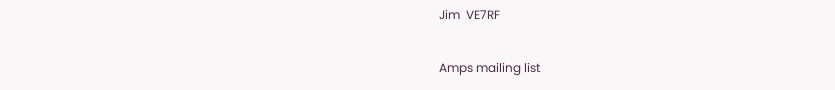Jim  VE7RF

Amps mailing list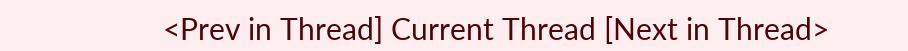<Prev in Thread] Current Thread [Next in Thread>